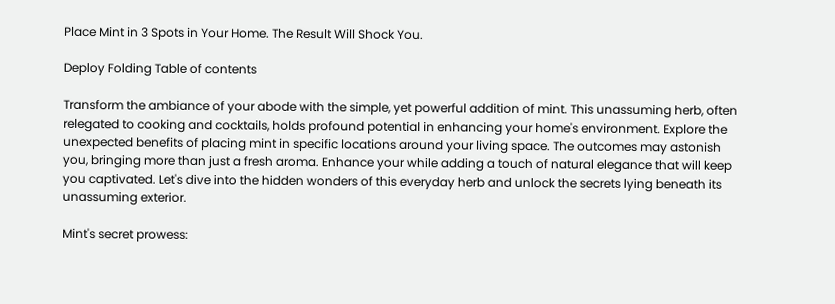Place Mint in 3 Spots in Your Home. The Result Will Shock You.

Deploy Folding Table of contents

Transform the ambiance of your abode with the simple, yet powerful addition of mint. This unassuming herb, often relegated to cooking and cocktails, holds profound potential in enhancing your home's environment. Explore the unexpected benefits of placing mint in specific locations around your living space. The outcomes may astonish you, bringing more than just a fresh aroma. Enhance your while adding a touch of natural elegance that will keep you captivated. Let's dive into the hidden wonders of this everyday herb and unlock the secrets lying beneath its unassuming exterior.

Mint's secret prowess: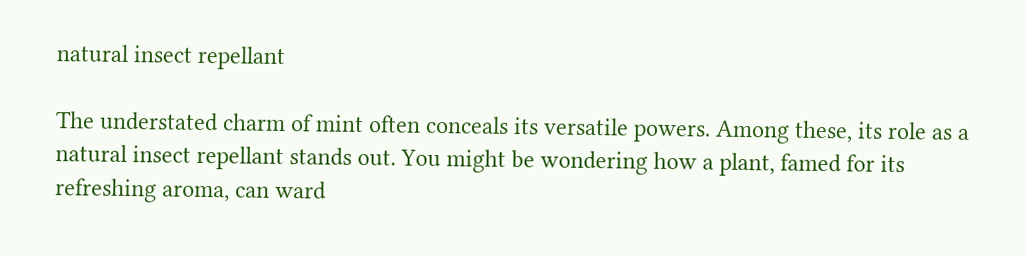natural insect repellant

The understated charm of mint often conceals its versatile powers. Among these, its role as a natural insect repellant stands out. You might be wondering how a plant, famed for its refreshing aroma, can ward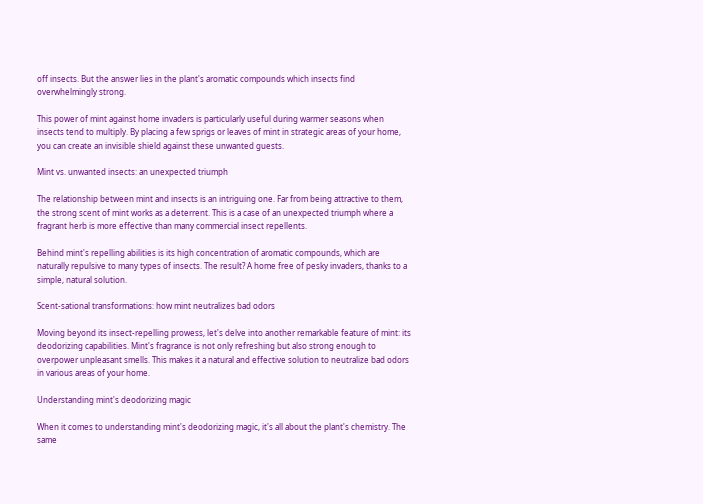off insects. But the answer lies in the plant's aromatic compounds which insects find overwhelmingly strong.

This power of mint against home invaders is particularly useful during warmer seasons when insects tend to multiply. By placing a few sprigs or leaves of mint in strategic areas of your home, you can create an invisible shield against these unwanted guests.

Mint vs. unwanted insects: an unexpected triumph

The relationship between mint and insects is an intriguing one. Far from being attractive to them, the strong scent of mint works as a deterrent. This is a case of an unexpected triumph where a fragrant herb is more effective than many commercial insect repellents.

Behind mint's repelling abilities is its high concentration of aromatic compounds, which are naturally repulsive to many types of insects. The result? A home free of pesky invaders, thanks to a simple, natural solution.

Scent-sational transformations: how mint neutralizes bad odors

Moving beyond its insect-repelling prowess, let's delve into another remarkable feature of mint: its deodorizing capabilities. Mint's fragrance is not only refreshing but also strong enough to overpower unpleasant smells. This makes it a natural and effective solution to neutralize bad odors in various areas of your home.

Understanding mint's deodorizing magic

When it comes to understanding mint's deodorizing magic, it's all about the plant's chemistry. The same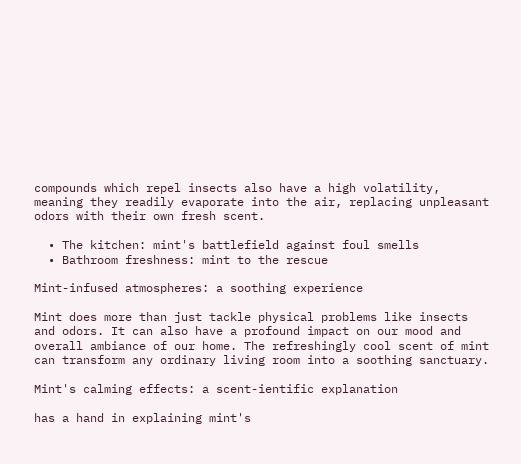compounds which repel insects also have a high volatility, meaning they readily evaporate into the air, replacing unpleasant odors with their own fresh scent.

  • The kitchen: mint's battlefield against foul smells
  • Bathroom freshness: mint to the rescue

Mint-infused atmospheres: a soothing experience

Mint does more than just tackle physical problems like insects and odors. It can also have a profound impact on our mood and overall ambiance of our home. The refreshingly cool scent of mint can transform any ordinary living room into a soothing sanctuary.

Mint's calming effects: a scent-ientific explanation

has a hand in explaining mint's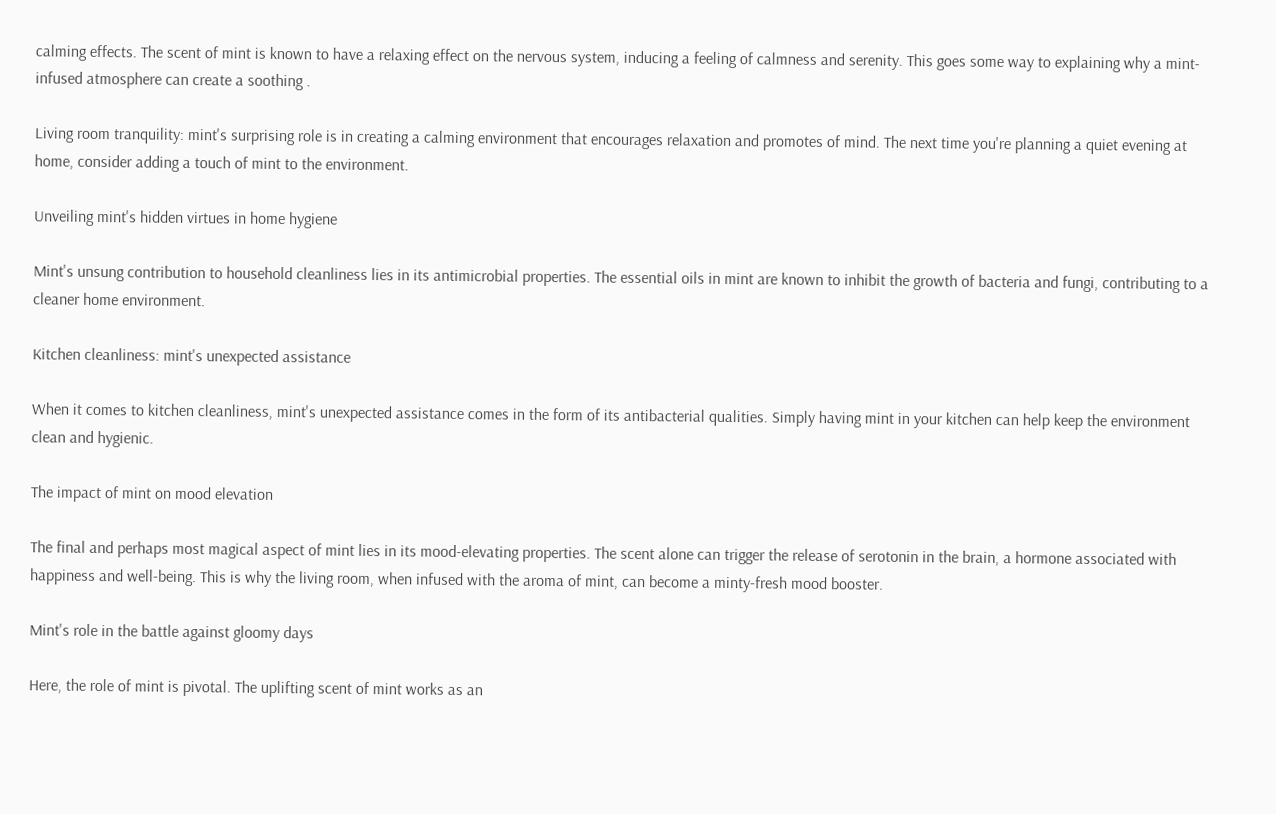calming effects. The scent of mint is known to have a relaxing effect on the nervous system, inducing a feeling of calmness and serenity. This goes some way to explaining why a mint-infused atmosphere can create a soothing .

Living room tranquility: mint's surprising role is in creating a calming environment that encourages relaxation and promotes of mind. The next time you're planning a quiet evening at home, consider adding a touch of mint to the environment.

Unveiling mint's hidden virtues in home hygiene

Mint's unsung contribution to household cleanliness lies in its antimicrobial properties. The essential oils in mint are known to inhibit the growth of bacteria and fungi, contributing to a cleaner home environment.

Kitchen cleanliness: mint's unexpected assistance

When it comes to kitchen cleanliness, mint's unexpected assistance comes in the form of its antibacterial qualities. Simply having mint in your kitchen can help keep the environment clean and hygienic.

The impact of mint on mood elevation

The final and perhaps most magical aspect of mint lies in its mood-elevating properties. The scent alone can trigger the release of serotonin in the brain, a hormone associated with happiness and well-being. This is why the living room, when infused with the aroma of mint, can become a minty-fresh mood booster.

Mint's role in the battle against gloomy days

Here, the role of mint is pivotal. The uplifting scent of mint works as an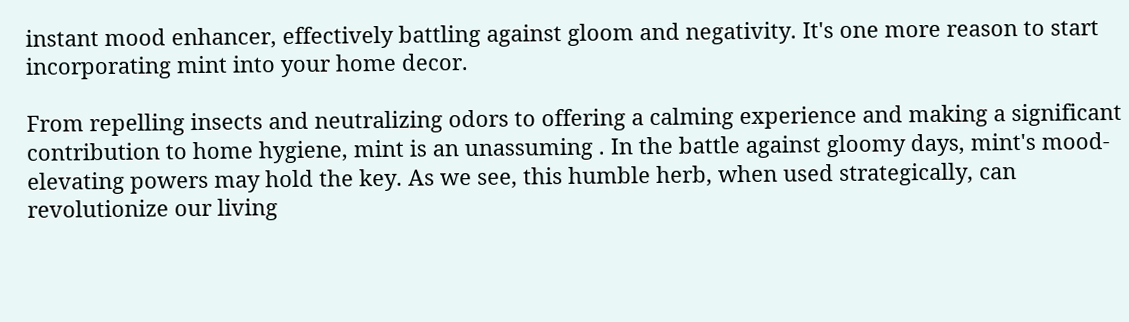instant mood enhancer, effectively battling against gloom and negativity. It's one more reason to start incorporating mint into your home decor.

From repelling insects and neutralizing odors to offering a calming experience and making a significant contribution to home hygiene, mint is an unassuming . In the battle against gloomy days, mint's mood-elevating powers may hold the key. As we see, this humble herb, when used strategically, can revolutionize our living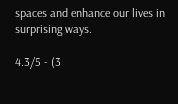spaces and enhance our lives in surprising ways.

4.3/5 - (3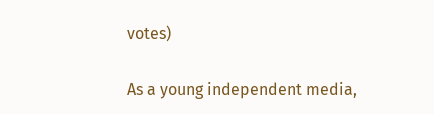votes)

As a young independent media,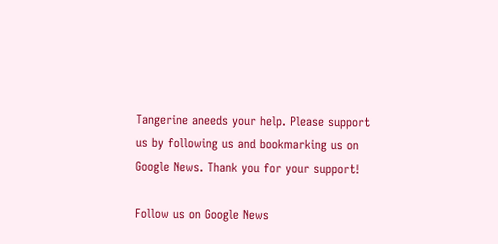Tangerine aneeds your help. Please support us by following us and bookmarking us on Google News. Thank you for your support!

Follow us on Google News